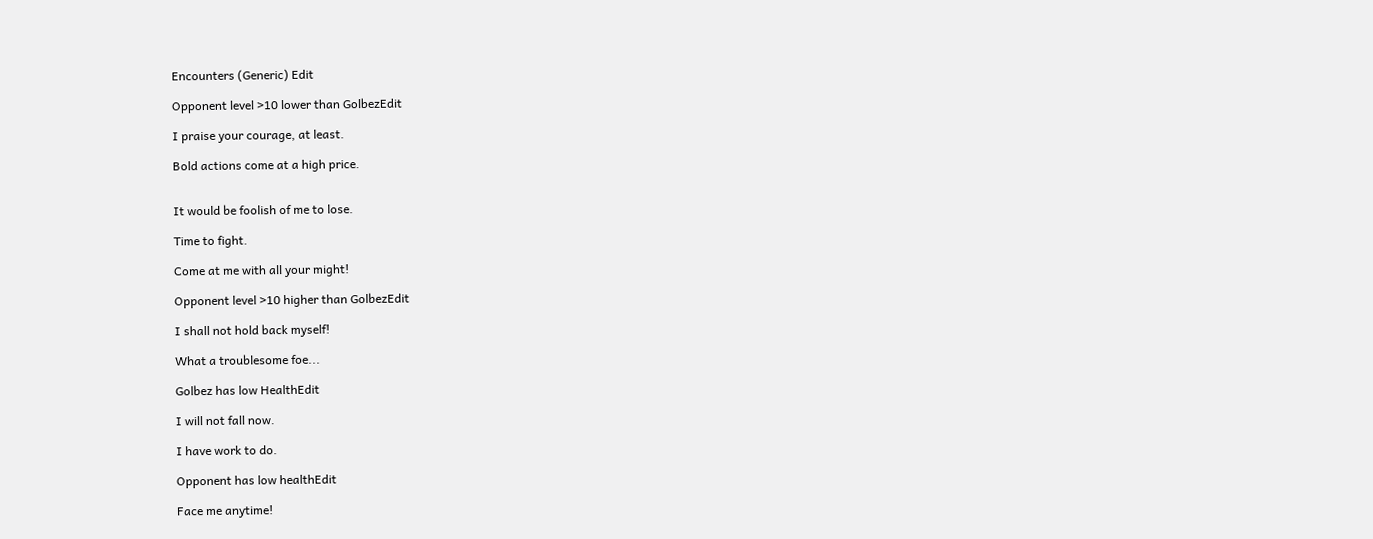Encounters (Generic) Edit

Opponent level >10 lower than GolbezEdit

I praise your courage, at least.

Bold actions come at a high price.


It would be foolish of me to lose.

Time to fight.

Come at me with all your might!

Opponent level >10 higher than GolbezEdit

I shall not hold back myself!

What a troublesome foe...

Golbez has low HealthEdit

I will not fall now.

I have work to do.

Opponent has low healthEdit

Face me anytime!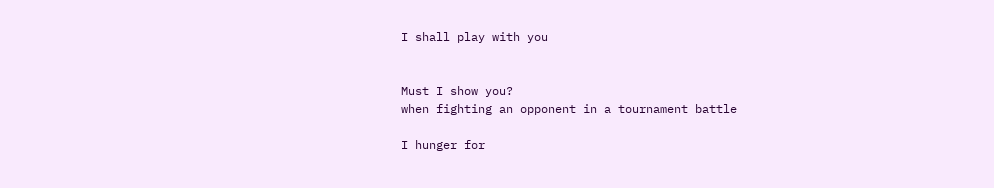I shall play with you


Must I show you?
when fighting an opponent in a tournament battle

I hunger for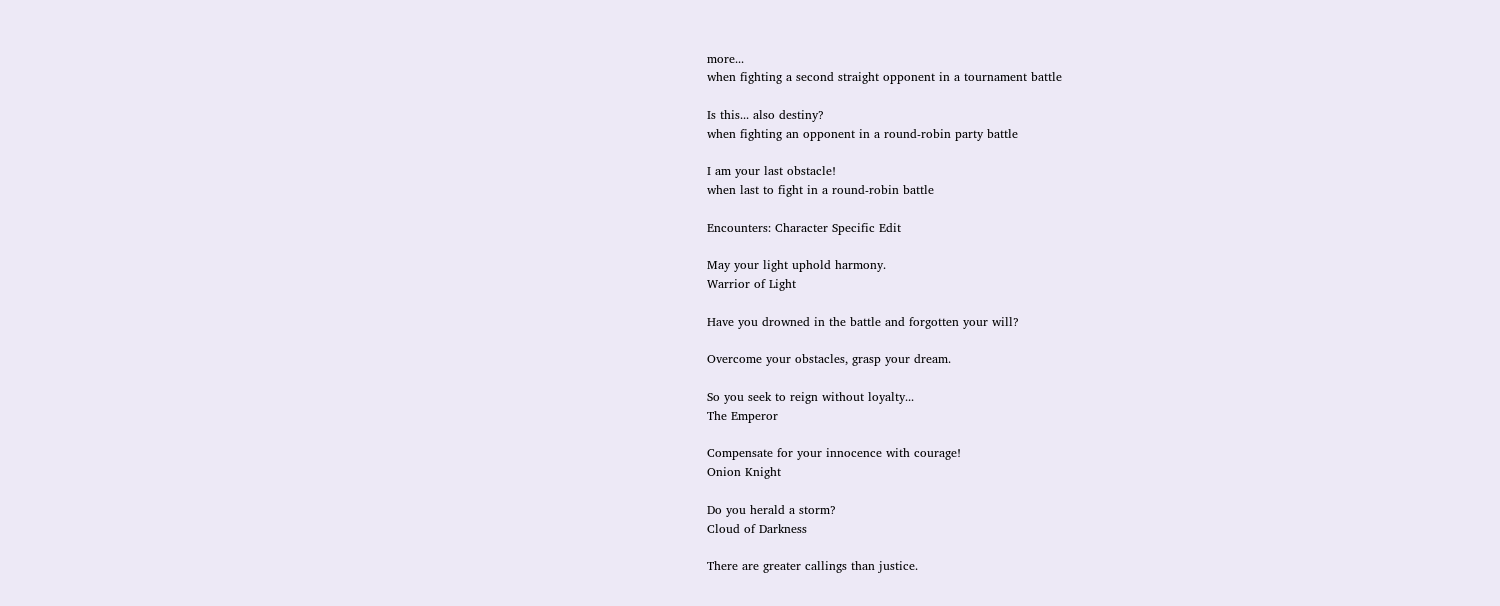more...
when fighting a second straight opponent in a tournament battle

Is this... also destiny?
when fighting an opponent in a round-robin party battle

I am your last obstacle!
when last to fight in a round-robin battle

Encounters: Character Specific Edit

May your light uphold harmony.
Warrior of Light

Have you drowned in the battle and forgotten your will?

Overcome your obstacles, grasp your dream.

So you seek to reign without loyalty...
The Emperor

Compensate for your innocence with courage!
Onion Knight

Do you herald a storm?
Cloud of Darkness

There are greater callings than justice.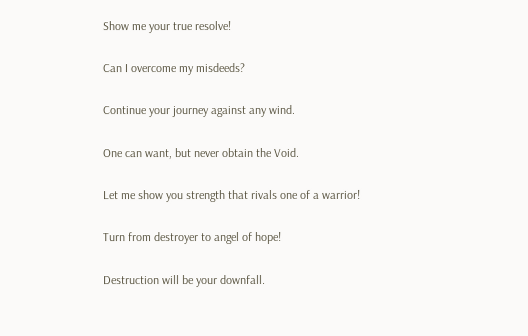Show me your true resolve!

Can I overcome my misdeeds?

Continue your journey against any wind.

One can want, but never obtain the Void.

Let me show you strength that rivals one of a warrior!

Turn from destroyer to angel of hope!

Destruction will be your downfall.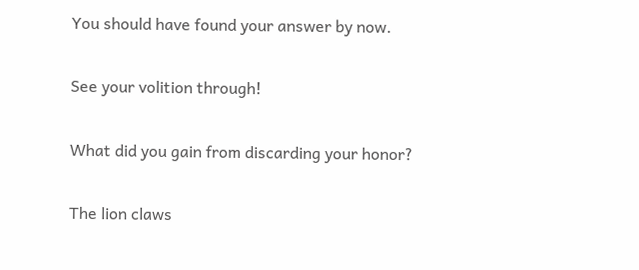You should have found your answer by now.

See your volition through!

What did you gain from discarding your honor?

The lion claws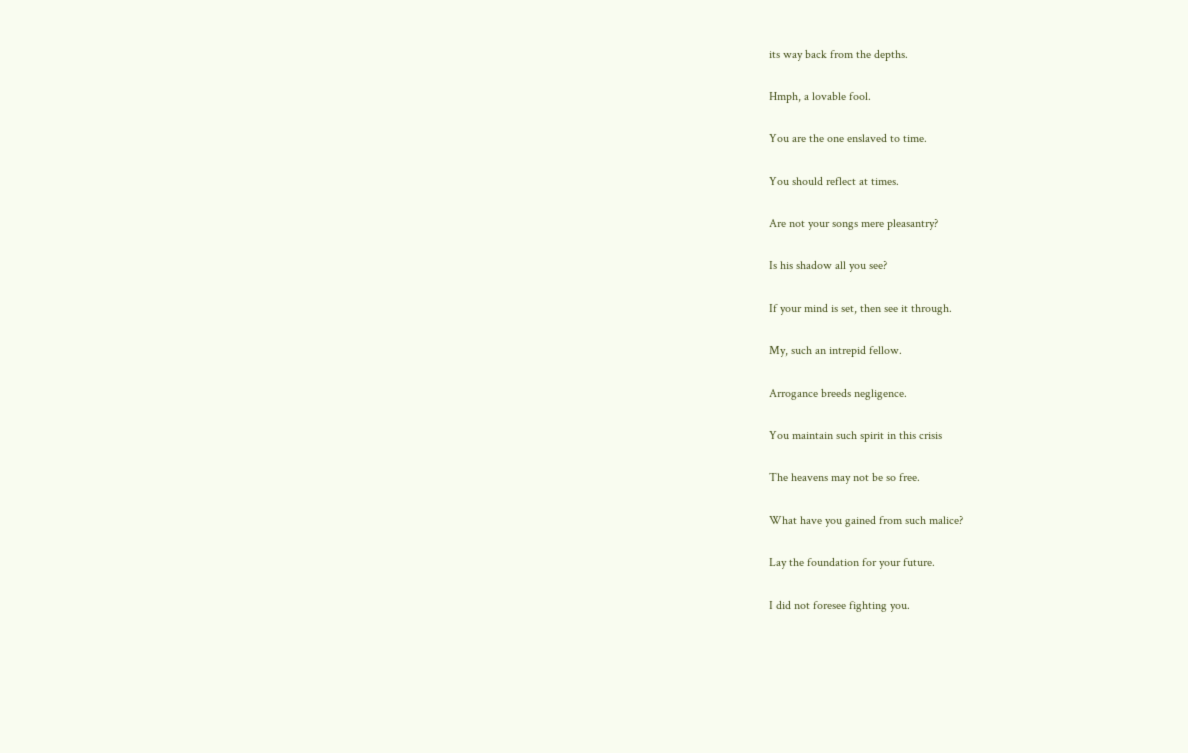its way back from the depths.

Hmph, a lovable fool.

You are the one enslaved to time.

You should reflect at times.

Are not your songs mere pleasantry?

Is his shadow all you see?

If your mind is set, then see it through.

My, such an intrepid fellow.

Arrogance breeds negligence.

You maintain such spirit in this crisis

The heavens may not be so free.

What have you gained from such malice?

Lay the foundation for your future.

I did not foresee fighting you.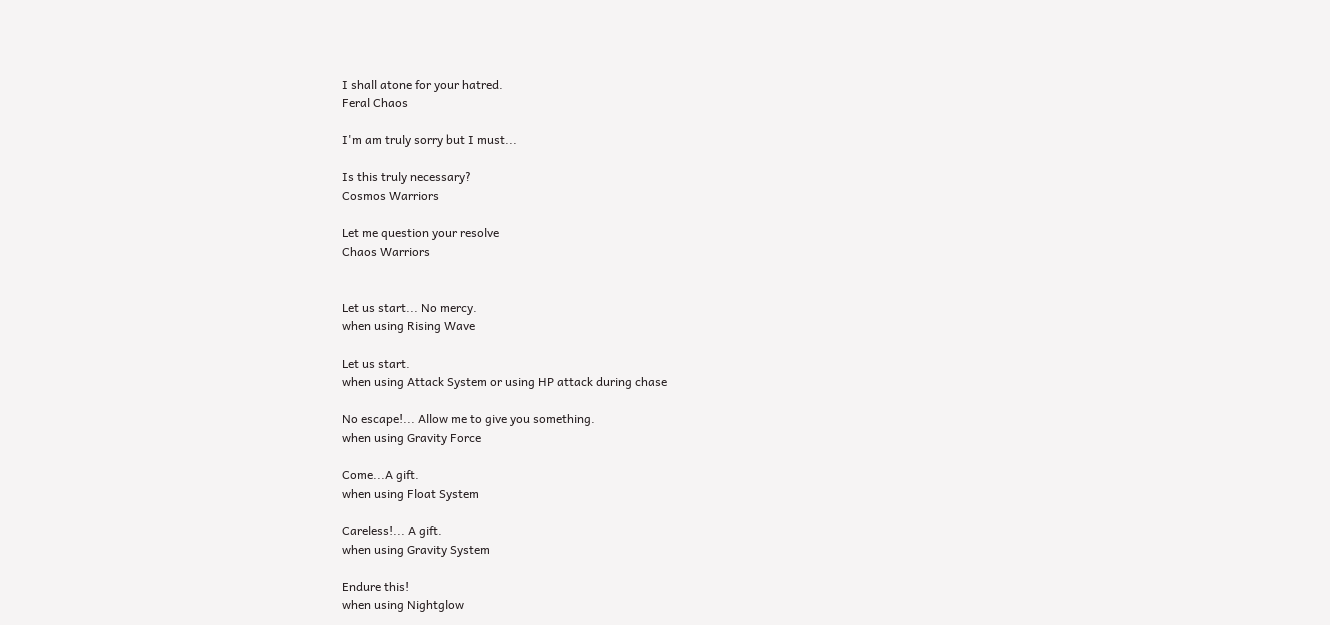I shall atone for your hatred.
Feral Chaos

I'm am truly sorry but I must...

Is this truly necessary?
Cosmos Warriors

Let me question your resolve
Chaos Warriors


Let us start... No mercy.
when using Rising Wave

Let us start.
when using Attack System or using HP attack during chase

No escape!... Allow me to give you something.
when using Gravity Force

Come...A gift.
when using Float System

Careless!... A gift.
when using Gravity System

Endure this!
when using Nightglow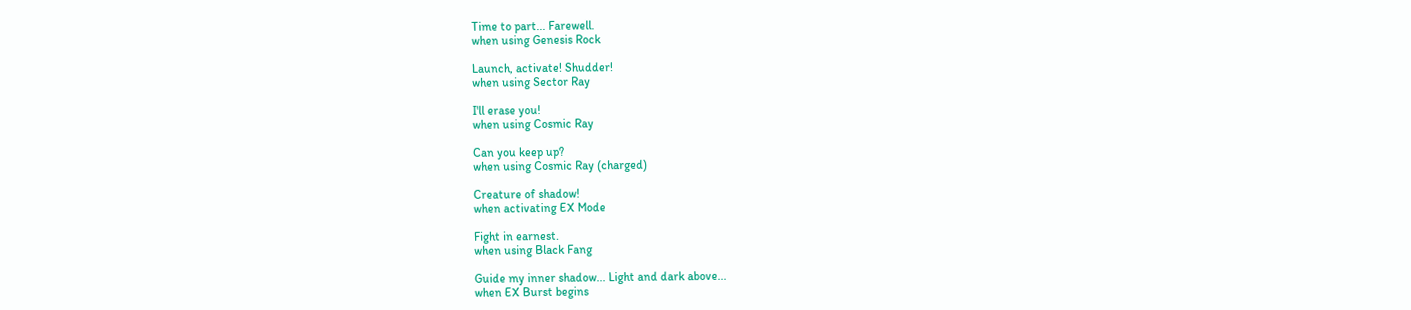Time to part... Farewell.
when using Genesis Rock

Launch, activate! Shudder!
when using Sector Ray

I'll erase you!
when using Cosmic Ray

Can you keep up?
when using Cosmic Ray (charged)

Creature of shadow!
when activating EX Mode

Fight in earnest.
when using Black Fang

Guide my inner shadow... Light and dark above...
when EX Burst begins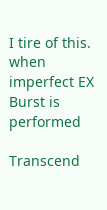I tire of this.
when imperfect EX Burst is performed

Transcend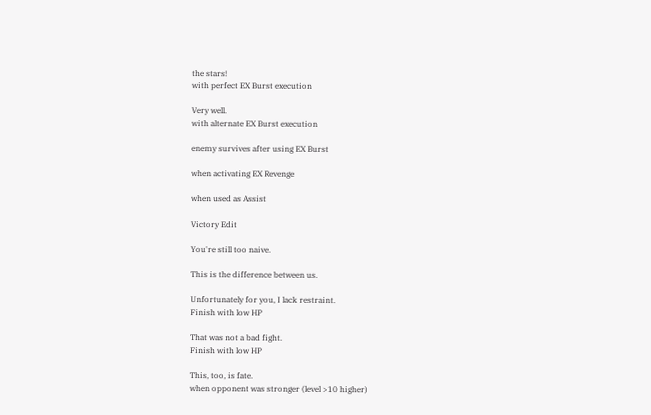the stars!
with perfect EX Burst execution

Very well.
with alternate EX Burst execution

enemy survives after using EX Burst

when activating EX Revenge

when used as Assist

Victory Edit

You're still too naive.

This is the difference between us.

Unfortunately for you, I lack restraint.
Finish with low HP

That was not a bad fight.
Finish with low HP

This, too, is fate.
when opponent was stronger (level >10 higher)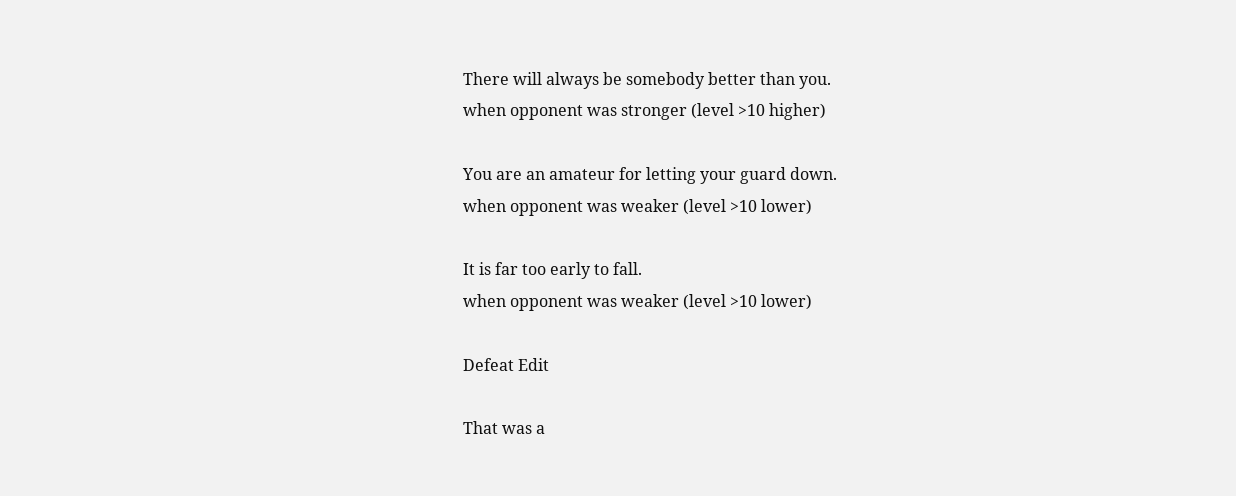There will always be somebody better than you.
when opponent was stronger (level >10 higher)

You are an amateur for letting your guard down.
when opponent was weaker (level >10 lower)

It is far too early to fall.
when opponent was weaker (level >10 lower)

Defeat Edit

That was a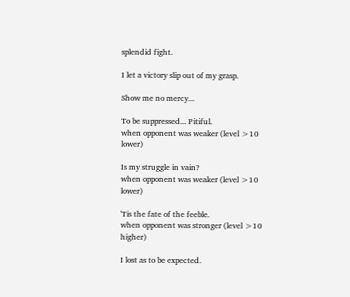splendid fight.

I let a victory slip out of my grasp.

Show me no mercy...

To be suppressed... Pitiful.
when opponent was weaker (level >10 lower)

Is my struggle in vain?
when opponent was weaker (level >10 lower)

'Tis the fate of the feeble.
when opponent was stronger (level >10 higher)

I lost as to be expected.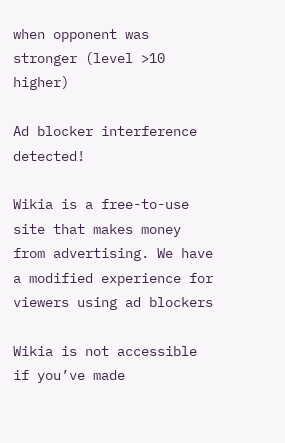when opponent was stronger (level >10 higher)

Ad blocker interference detected!

Wikia is a free-to-use site that makes money from advertising. We have a modified experience for viewers using ad blockers

Wikia is not accessible if you’ve made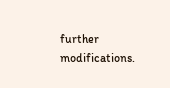further modifications.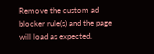Remove the custom ad blocker rule(s) and the page will load as expected.